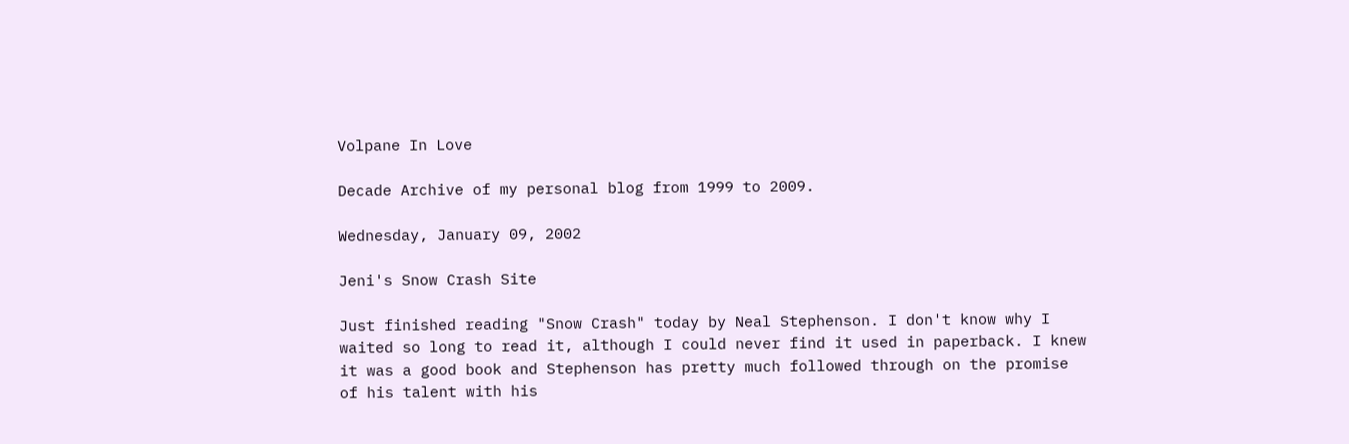Volpane In Love

Decade Archive of my personal blog from 1999 to 2009.

Wednesday, January 09, 2002

Jeni's Snow Crash Site

Just finished reading "Snow Crash" today by Neal Stephenson. I don't know why I waited so long to read it, although I could never find it used in paperback. I knew it was a good book and Stephenson has pretty much followed through on the promise of his talent with his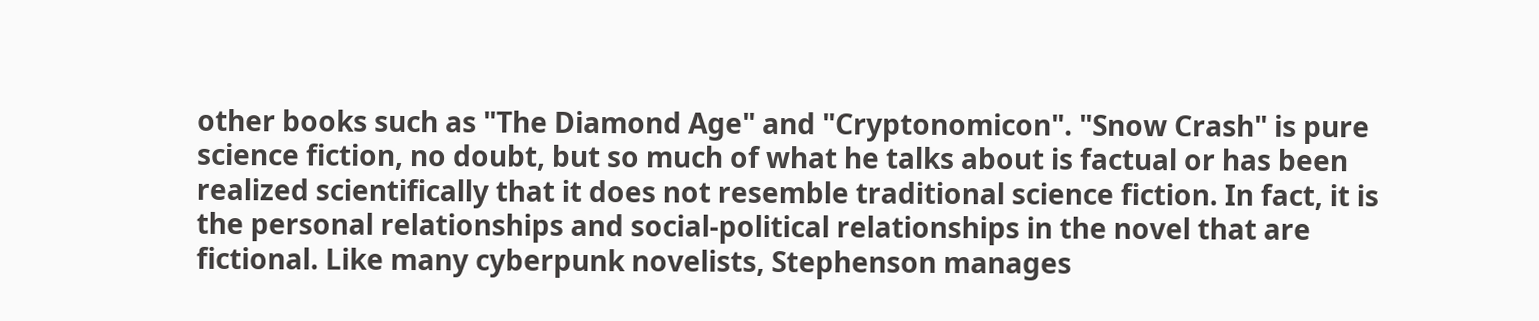other books such as "The Diamond Age" and "Cryptonomicon". "Snow Crash" is pure science fiction, no doubt, but so much of what he talks about is factual or has been realized scientifically that it does not resemble traditional science fiction. In fact, it is the personal relationships and social-political relationships in the novel that are fictional. Like many cyberpunk novelists, Stephenson manages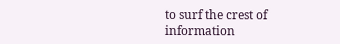to surf the crest of information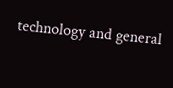technology and general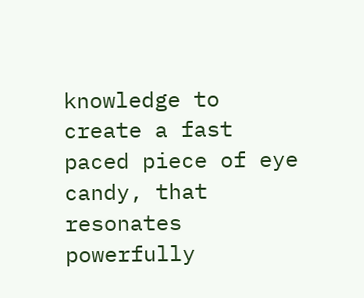knowledge to create a fast paced piece of eye candy, that resonates powerfully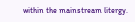within the mainstream litergy.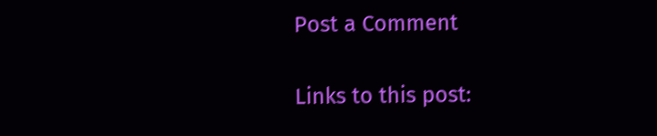Post a Comment

Links to this post: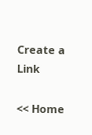Create a Link

<< Home